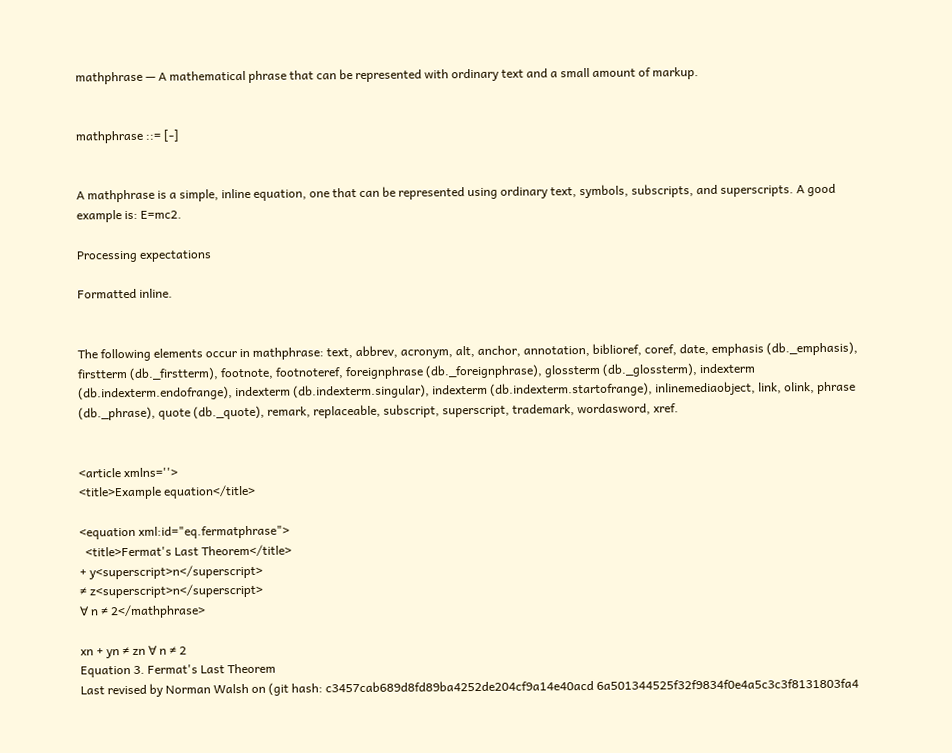mathphrase — A mathematical phrase that can be represented with ordinary text and a small amount of markup.


mathphrase ::= [-]


A mathphrase is a simple, inline equation, one that can be represented using ordinary text, symbols, subscripts, and superscripts. A good example is: E=mc2.

Processing expectations

Formatted inline.


The following elements occur in mathphrase: text, abbrev, acronym, alt, anchor, annotation, biblioref, coref, date, emphasis (db._emphasis), firstterm (db._firstterm), footnote, footnoteref, foreignphrase (db._foreignphrase), glossterm (db._glossterm), indexterm (db.indexterm.endofrange), indexterm (db.indexterm.singular), indexterm (db.indexterm.startofrange), inlinemediaobject, link, olink, phrase (db._phrase), quote (db._quote), remark, replaceable, subscript, superscript, trademark, wordasword, xref.


<article xmlns=''>
<title>Example equation</title>

<equation xml:id="eq.fermatphrase">
  <title>Fermat's Last Theorem</title>
+ y<superscript>n</superscript>
≠ z<superscript>n</superscript>
∀ n ≠ 2</mathphrase>

xn + yn ≠ zn ∀ n ≠ 2
Equation 3. Fermat's Last Theorem
Last revised by Norman Walsh on (git hash: c3457cab689d8fd89ba4252de204cf9a14e40acd 6a501344525f32f9834f0e4a5c3c3f8131803fa4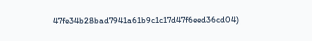47fe34b28bad7941a61b9c1c17d47f6eed36cd04)